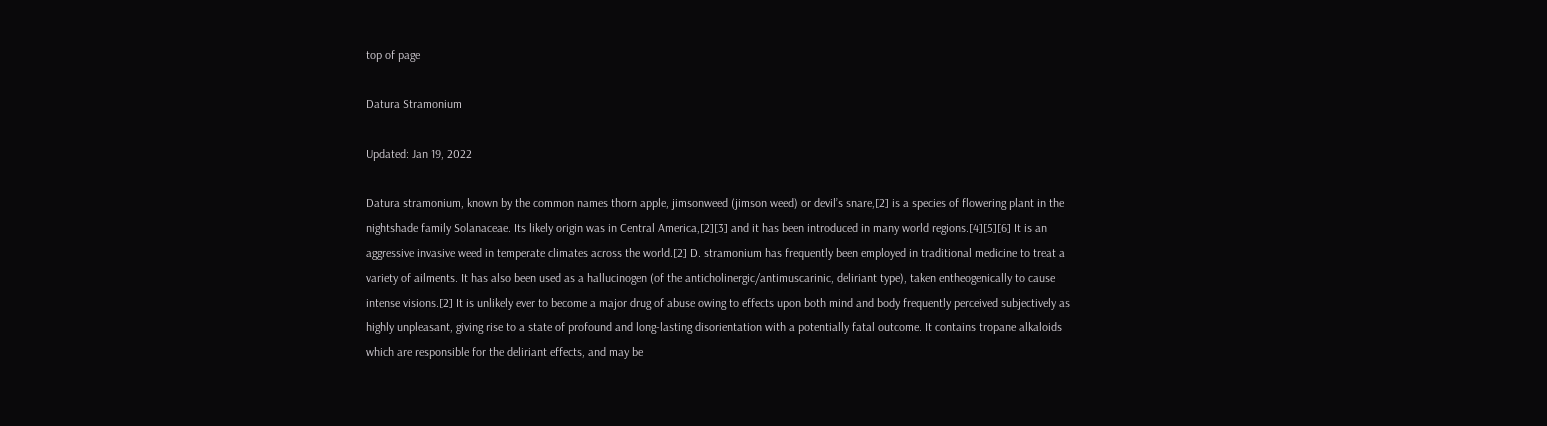top of page

Datura Stramonium

Updated: Jan 19, 2022

Datura stramonium, known by the common names thorn apple, jimsonweed (jimson weed) or devil’s snare,[2] is a species of flowering plant in the nightshade family Solanaceae. Its likely origin was in Central America,[2][3] and it has been introduced in many world regions.[4][5][6] It is an aggressive invasive weed in temperate climates across the world.[2] D. stramonium has frequently been employed in traditional medicine to treat a variety of ailments. It has also been used as a hallucinogen (of the anticholinergic/antimuscarinic, deliriant type), taken entheogenically to cause intense visions.[2] It is unlikely ever to become a major drug of abuse owing to effects upon both mind and body frequently perceived subjectively as highly unpleasant, giving rise to a state of profound and long-lasting disorientation with a potentially fatal outcome. It contains tropane alkaloids which are responsible for the deliriant effects, and may be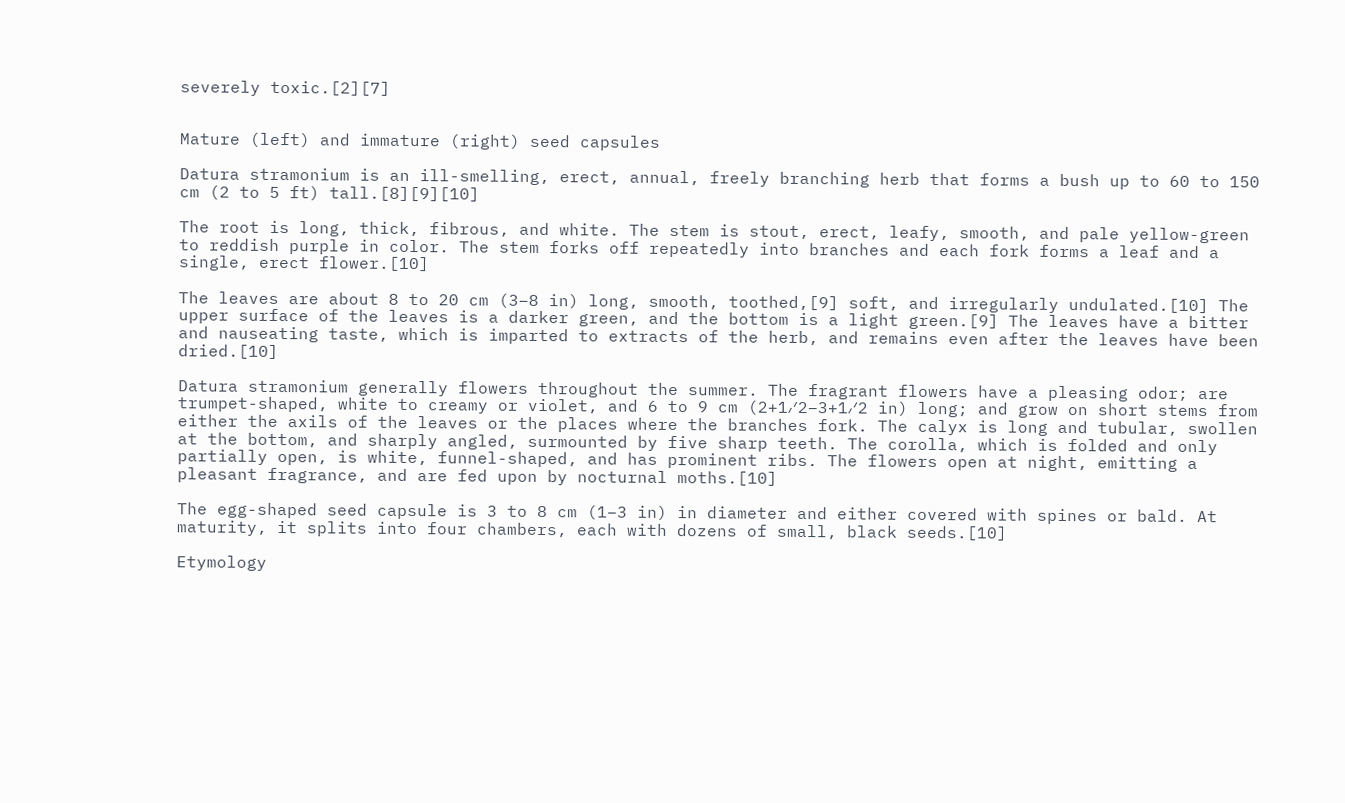severely toxic.[2][7]


Mature (left) and immature (right) seed capsules

Datura stramonium is an ill-smelling, erect, annual, freely branching herb that forms a bush up to 60 to 150 cm (2 to 5 ft) tall.[8][9][10]

The root is long, thick, fibrous, and white. The stem is stout, erect, leafy, smooth, and pale yellow-green to reddish purple in color. The stem forks off repeatedly into branches and each fork forms a leaf and a single, erect flower.[10]

The leaves are about 8 to 20 cm (3–8 in) long, smooth, toothed,[9] soft, and irregularly undulated.[10] The upper surface of the leaves is a darker green, and the bottom is a light green.[9] The leaves have a bitter and nauseating taste, which is imparted to extracts of the herb, and remains even after the leaves have been dried.[10]

Datura stramonium generally flowers throughout the summer. The fragrant flowers have a pleasing odor; are trumpet-shaped, white to creamy or violet, and 6 to 9 cm (2+1⁄2–3+1⁄2 in) long; and grow on short stems from either the axils of the leaves or the places where the branches fork. The calyx is long and tubular, swollen at the bottom, and sharply angled, surmounted by five sharp teeth. The corolla, which is folded and only partially open, is white, funnel-shaped, and has prominent ribs. The flowers open at night, emitting a pleasant fragrance, and are fed upon by nocturnal moths.[10]

The egg-shaped seed capsule is 3 to 8 cm (1–3 in) in diameter and either covered with spines or bald. At maturity, it splits into four chambers, each with dozens of small, black seeds.[10]

Etymology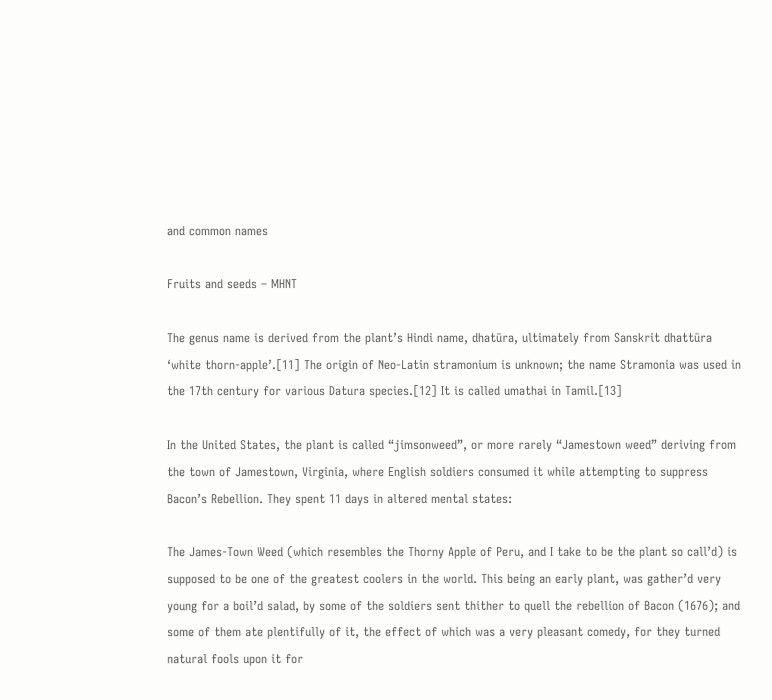and common names

Fruits and seeds – MHNT

The genus name is derived from the plant’s Hindi name, dhatūra, ultimately from Sanskrit dhattūra ‘white thorn-apple’.[11] The origin of Neo-Latin stramonium is unknown; the name Stramonia was used in the 17th century for various Datura species.[12] It is called umathai in Tamil.[13]

In the United States, the plant is called “jimsonweed”, or more rarely “Jamestown weed” deriving from the town of Jamestown, Virginia, where English soldiers consumed it while attempting to suppress Bacon’s Rebellion. They spent 11 days in altered mental states:

The James-Town Weed (which resembles the Thorny Apple of Peru, and I take to be the plant so call’d) is supposed to be one of the greatest coolers in the world. This being an early plant, was gather’d very young for a boil’d salad, by some of the soldiers sent thither to quell the rebellion of Bacon (1676); and some of them ate plentifully of it, the effect of which was a very pleasant comedy, for they turned natural fools upon it for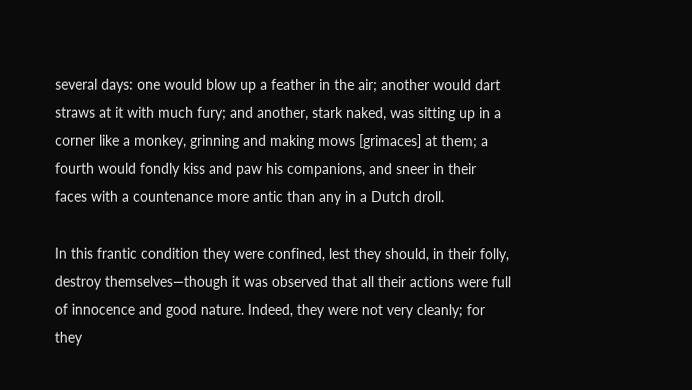several days: one would blow up a feather in the air; another would dart straws at it with much fury; and another, stark naked, was sitting up in a corner like a monkey, grinning and making mows [grimaces] at them; a fourth would fondly kiss and paw his companions, and sneer in their faces with a countenance more antic than any in a Dutch droll.

In this frantic condition they were confined, lest they should, in their folly, destroy themselves—though it was observed that all their actions were full of innocence and good nature. Indeed, they were not very cleanly; for they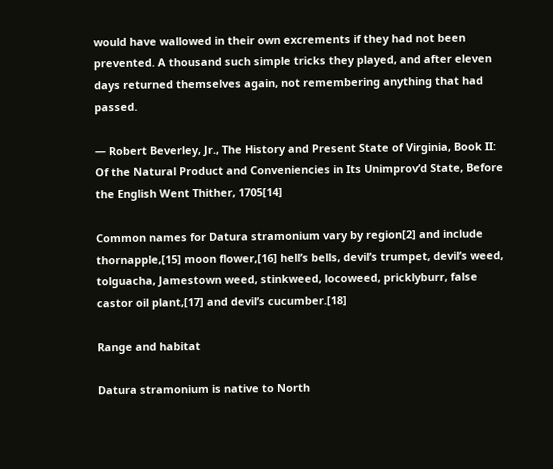would have wallowed in their own excrements if they had not been prevented. A thousand such simple tricks they played, and after eleven days returned themselves again, not remembering anything that had passed.

— Robert Beverley, Jr., The History and Present State of Virginia, Book II: Of the Natural Product and Conveniencies in Its Unimprov’d State, Before the English Went Thither, 1705[14]

Common names for Datura stramonium vary by region[2] and include thornapple,[15] moon flower,[16] hell’s bells, devil’s trumpet, devil’s weed, tolguacha, Jamestown weed, stinkweed, locoweed, pricklyburr, false castor oil plant,[17] and devil’s cucumber.[18]

Range and habitat

Datura stramonium is native to North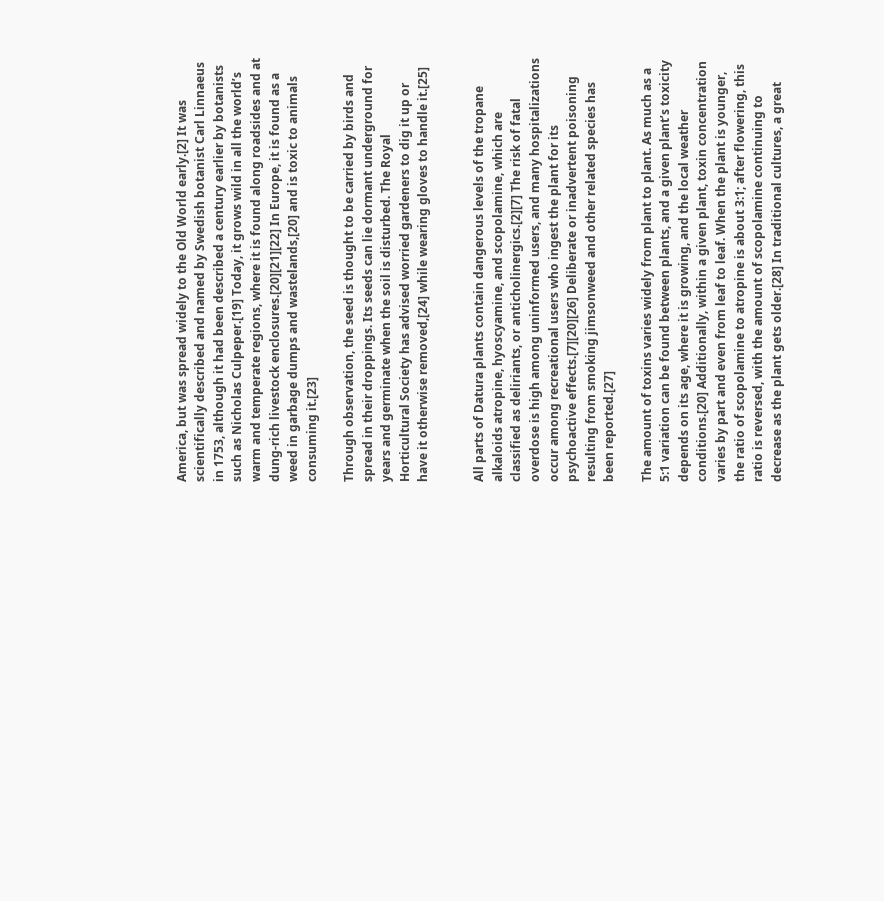America, but was spread widely to the Old World early.[2] It was scientifically described and named by Swedish botanist Carl Linnaeus in 1753, although it had been described a century earlier by botanists such as Nicholas Culpeper.[19] Today, it grows wild in all the world’s warm and temperate regions, where it is found along roadsides and at dung-rich livestock enclosures.[20][21][22] In Europe, it is found as a weed in garbage dumps and wastelands,[20] and is toxic to animals consuming it.[23]

Through observation, the seed is thought to be carried by birds and spread in their droppings. Its seeds can lie dormant underground for years and germinate when the soil is disturbed. The Royal Horticultural Society has advised worried gardeners to dig it up or have it otherwise removed,[24] while wearing gloves to handle it.[25]


All parts of Datura plants contain dangerous levels of the tropane alkaloids atropine, hyoscyamine, and scopolamine, which are classified as deliriants, or anticholinergics.[2][7] The risk of fatal overdose is high among uninformed users, and many hospitalizations occur among recreational users who ingest the plant for its psychoactive effects.[7][20][26] Deliberate or inadvertent poisoning resulting from smoking jimsonweed and other related species has been reported.[27]

The amount of toxins varies widely from plant to plant. As much as a 5:1 variation can be found between plants, and a given plant’s toxicity depends on its age, where it is growing, and the local weather conditions.[20] Additionally, within a given plant, toxin concentration varies by part and even from leaf to leaf. When the plant is younger, the ratio of scopolamine to atropine is about 3:1; after flowering, this ratio is reversed, with the amount of scopolamine continuing to decrease as the plant gets older.[28] In traditional cultures, a great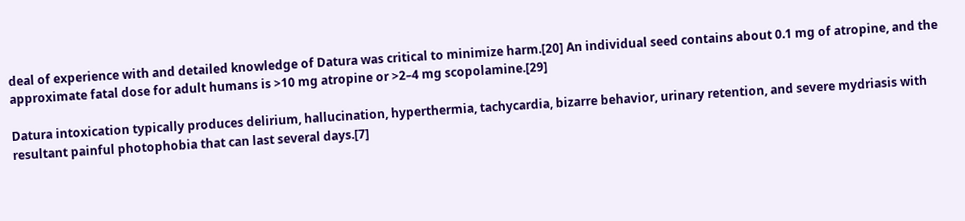deal of experience with and detailed knowledge of Datura was critical to minimize harm.[20] An individual seed contains about 0.1 mg of atropine, and the approximate fatal dose for adult humans is >10 mg atropine or >2–4 mg scopolamine.[29]

Datura intoxication typically produces delirium, hallucination, hyperthermia, tachycardia, bizarre behavior, urinary retention, and severe mydriasis with resultant painful photophobia that can last several days.[7]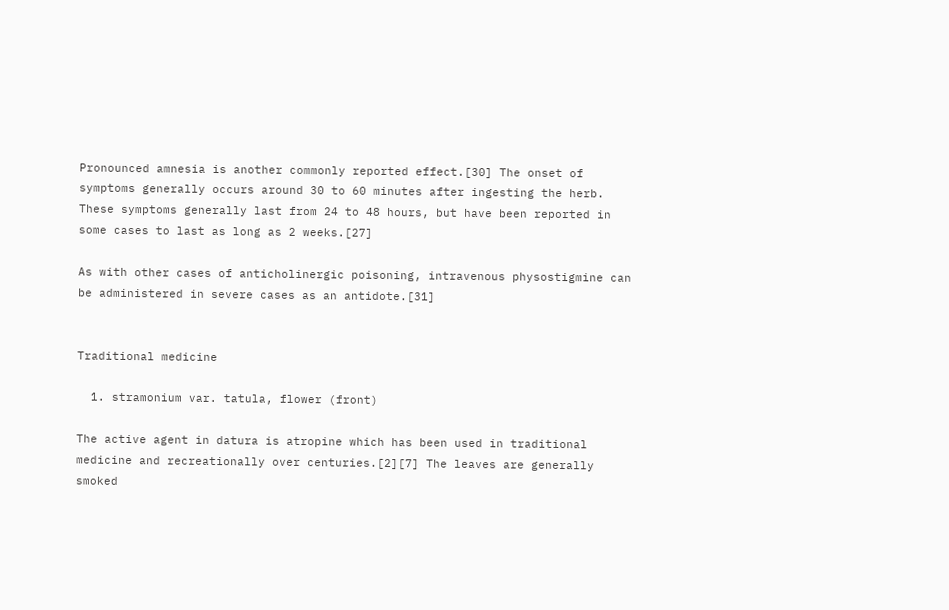Pronounced amnesia is another commonly reported effect.[30] The onset of symptoms generally occurs around 30 to 60 minutes after ingesting the herb. These symptoms generally last from 24 to 48 hours, but have been reported in some cases to last as long as 2 weeks.[27]

As with other cases of anticholinergic poisoning, intravenous physostigmine can be administered in severe cases as an antidote.[31]


Traditional medicine

  1. stramonium var. tatula, flower (front)

The active agent in datura is atropine which has been used in traditional medicine and recreationally over centuries.[2][7] The leaves are generally smoked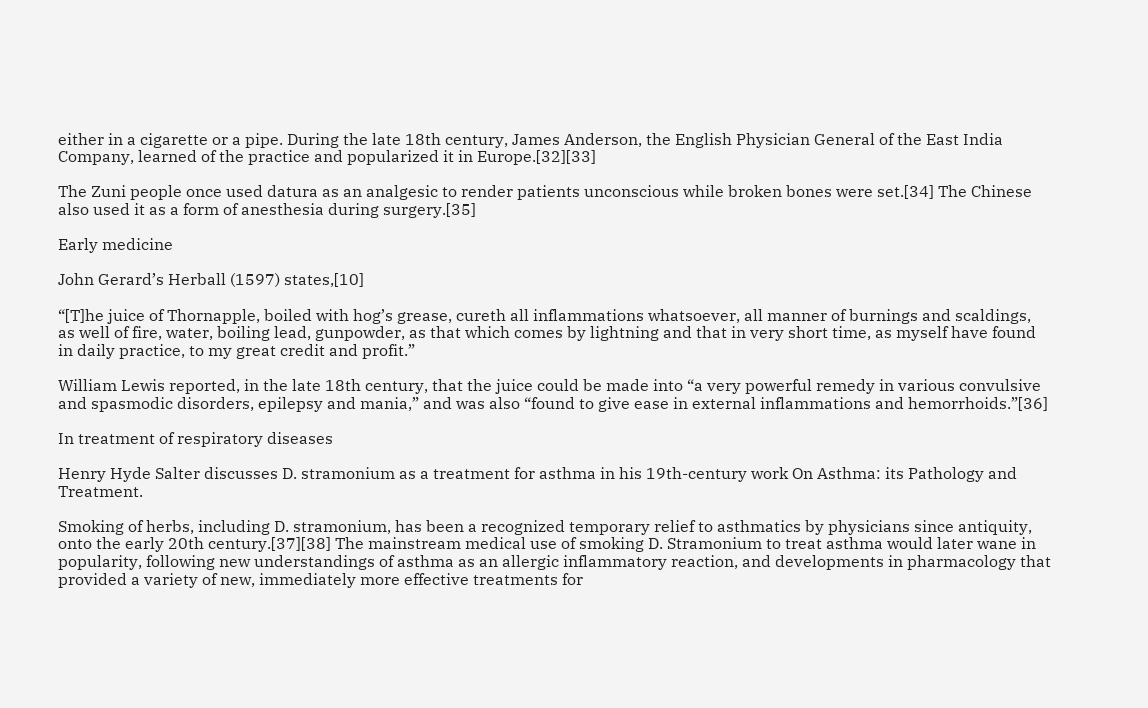either in a cigarette or a pipe. During the late 18th century, James Anderson, the English Physician General of the East India Company, learned of the practice and popularized it in Europe.[32][33]

The Zuni people once used datura as an analgesic to render patients unconscious while broken bones were set.[34] The Chinese also used it as a form of anesthesia during surgery.[35]

Early medicine

John Gerard’s Herball (1597) states,[10]

“[T]he juice of Thornapple, boiled with hog’s grease, cureth all inflammations whatsoever, all manner of burnings and scaldings, as well of fire, water, boiling lead, gunpowder, as that which comes by lightning and that in very short time, as myself have found in daily practice, to my great credit and profit.”

William Lewis reported, in the late 18th century, that the juice could be made into “a very powerful remedy in various convulsive and spasmodic disorders, epilepsy and mania,” and was also “found to give ease in external inflammations and hemorrhoids.”[36]

In treatment of respiratory diseases

Henry Hyde Salter discusses D. stramonium as a treatment for asthma in his 19th-century work On Asthma: its Pathology and Treatment.

Smoking of herbs, including D. stramonium, has been a recognized temporary relief to asthmatics by physicians since antiquity, onto the early 20th century.[37][38] The mainstream medical use of smoking D. Stramonium to treat asthma would later wane in popularity, following new understandings of asthma as an allergic inflammatory reaction, and developments in pharmacology that provided a variety of new, immediately more effective treatments for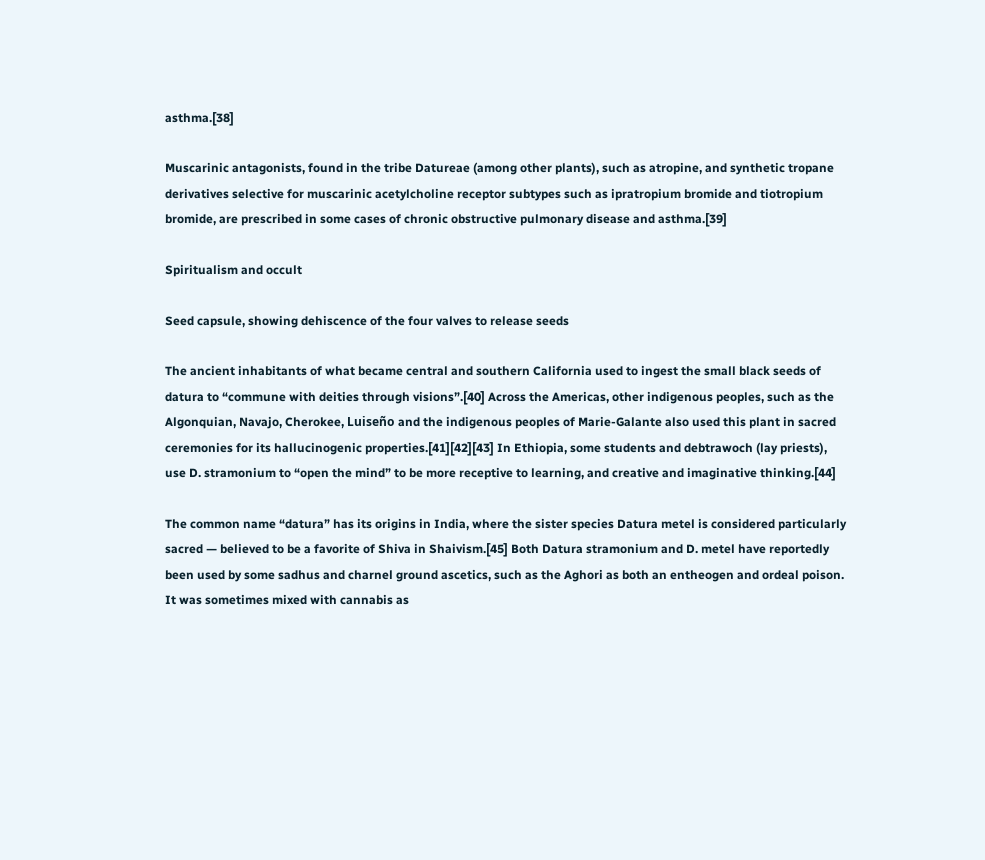asthma.[38]

Muscarinic antagonists, found in the tribe Datureae (among other plants), such as atropine, and synthetic tropane derivatives selective for muscarinic acetylcholine receptor subtypes such as ipratropium bromide and tiotropium bromide, are prescribed in some cases of chronic obstructive pulmonary disease and asthma.[39]

Spiritualism and occult

Seed capsule, showing dehiscence of the four valves to release seeds

The ancient inhabitants of what became central and southern California used to ingest the small black seeds of datura to “commune with deities through visions”.[40] Across the Americas, other indigenous peoples, such as the Algonquian, Navajo, Cherokee, Luiseño and the indigenous peoples of Marie-Galante also used this plant in sacred ceremonies for its hallucinogenic properties.[41][42][43] In Ethiopia, some students and debtrawoch (lay priests), use D. stramonium to “open the mind” to be more receptive to learning, and creative and imaginative thinking.[44]

The common name “datura” has its origins in India, where the sister species Datura metel is considered particularly sacred — believed to be a favorite of Shiva in Shaivism.[45] Both Datura stramonium and D. metel have reportedly been used by some sadhus and charnel ground ascetics, such as the Aghori as both an entheogen and ordeal poison. It was sometimes mixed with cannabis as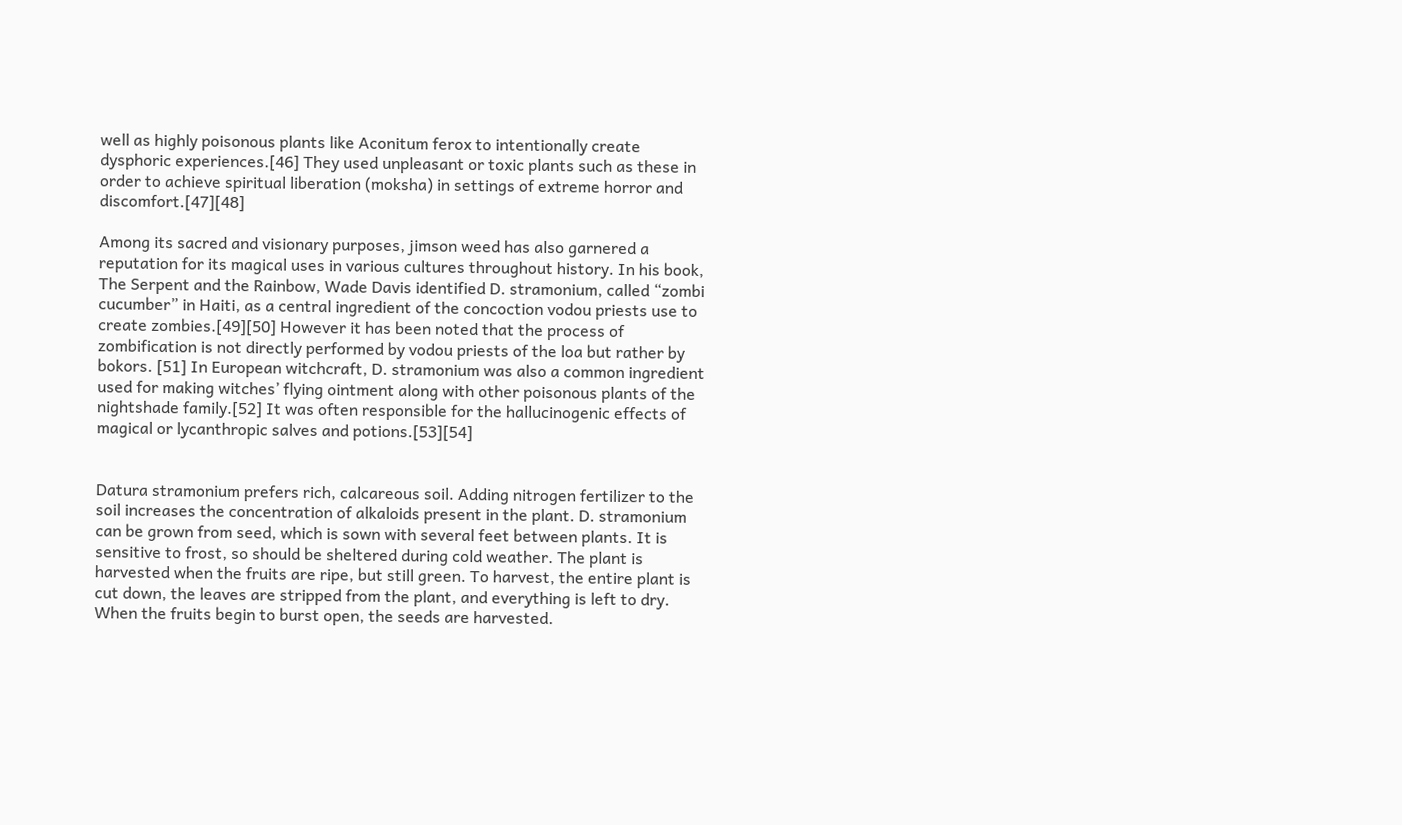well as highly poisonous plants like Aconitum ferox to intentionally create dysphoric experiences.[46] They used unpleasant or toxic plants such as these in order to achieve spiritual liberation (moksha) in settings of extreme horror and discomfort.[47][48]

Among its sacred and visionary purposes, jimson weed has also garnered a reputation for its magical uses in various cultures throughout history. In his book, The Serpent and the Rainbow, Wade Davis identified D. stramonium, called “zombi cucumber” in Haiti, as a central ingredient of the concoction vodou priests use to create zombies.[49][50] However it has been noted that the process of zombification is not directly performed by vodou priests of the loa but rather by bokors. [51] In European witchcraft, D. stramonium was also a common ingredient used for making witches’ flying ointment along with other poisonous plants of the nightshade family.[52] It was often responsible for the hallucinogenic effects of magical or lycanthropic salves and potions.[53][54]


Datura stramonium prefers rich, calcareous soil. Adding nitrogen fertilizer to the soil increases the concentration of alkaloids present in the plant. D. stramonium can be grown from seed, which is sown with several feet between plants. It is sensitive to frost, so should be sheltered during cold weather. The plant is harvested when the fruits are ripe, but still green. To harvest, the entire plant is cut down, the leaves are stripped from the plant, and everything is left to dry. When the fruits begin to burst open, the seeds are harvested.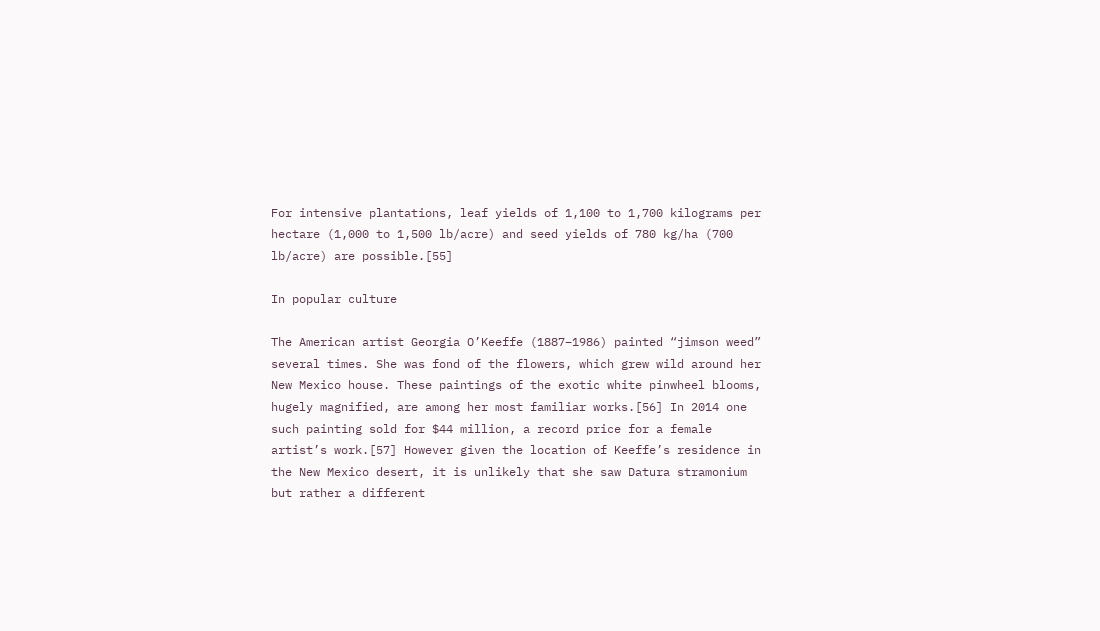For intensive plantations, leaf yields of 1,100 to 1,700 kilograms per hectare (1,000 to 1,500 lb/acre) and seed yields of 780 kg/ha (700 lb/acre) are possible.[55]

In popular culture

The American artist Georgia O’Keeffe (1887–1986) painted “jimson weed” several times. She was fond of the flowers, which grew wild around her New Mexico house. These paintings of the exotic white pinwheel blooms, hugely magnified, are among her most familiar works.[56] In 2014 one such painting sold for $44 million, a record price for a female artist’s work.[57] However given the location of Keeffe’s residence in the New Mexico desert, it is unlikely that she saw Datura stramonium but rather a different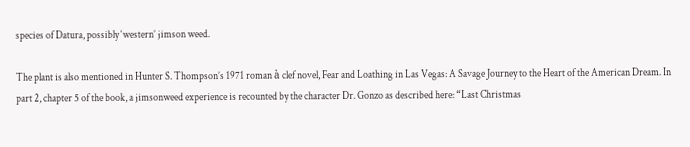species of Datura, possibly ‘western’ jimson weed.

The plant is also mentioned in Hunter S. Thompson’s 1971 roman à clef novel, Fear and Loathing in Las Vegas: A Savage Journey to the Heart of the American Dream. In part 2, chapter 5 of the book, a jimsonweed experience is recounted by the character Dr. Gonzo as described here: “Last Christmas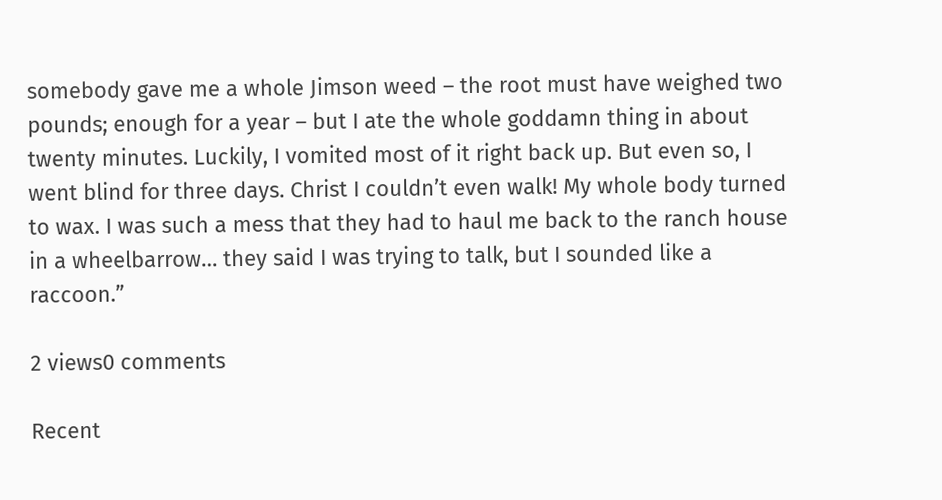somebody gave me a whole Jimson weed – the root must have weighed two pounds; enough for a year – but I ate the whole goddamn thing in about twenty minutes. Luckily, I vomited most of it right back up. But even so, I went blind for three days. Christ I couldn’t even walk! My whole body turned to wax. I was such a mess that they had to haul me back to the ranch house in a wheelbarrow… they said I was trying to talk, but I sounded like a raccoon.”

2 views0 comments

Recent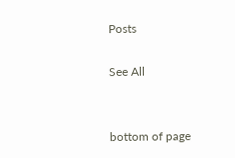Posts

See All


bottom of page